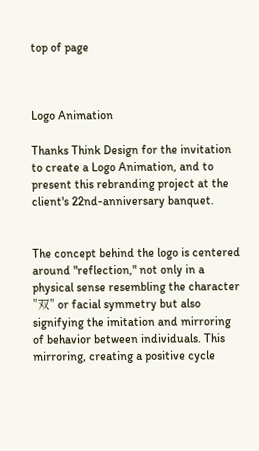top of page



Logo Animation

Thanks Think Design for the invitation to create a Logo Animation, and to present this rebranding project at the client's 22nd-anniversary banquet.


The concept behind the logo is centered around "reflection," not only in a physical sense resembling the character "双" or facial symmetry but also signifying the imitation and mirroring of behavior between individuals. This mirroring, creating a positive cycle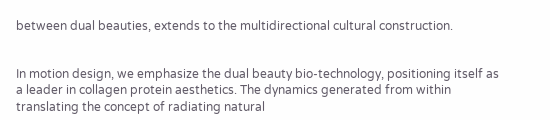between dual beauties, extends to the multidirectional cultural construction.


In motion design, we emphasize the dual beauty bio-technology, positioning itself as a leader in collagen protein aesthetics. The dynamics generated from within translating the concept of radiating natural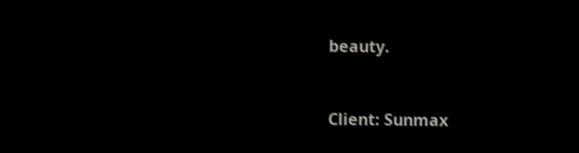beauty.


Client: Sunmax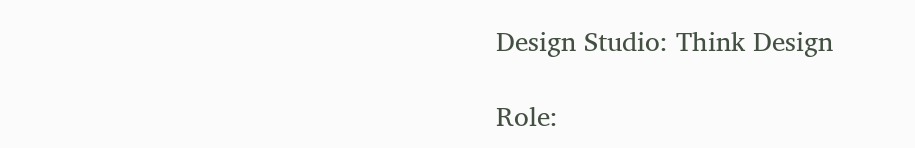Design Studio: Think Design

Role: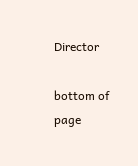Director

bottom of page